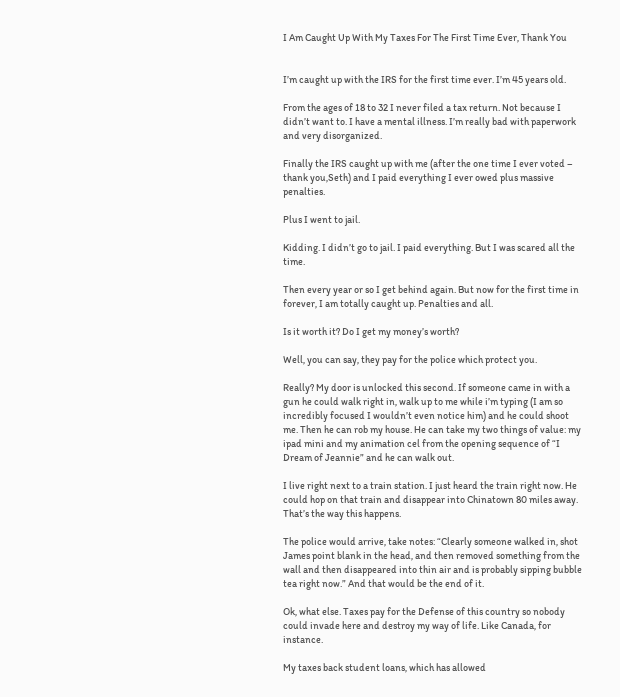I Am Caught Up With My Taxes For The First Time Ever, Thank You


I’m caught up with the IRS for the first time ever. I’m 45 years old.

From the ages of 18 to 32 I never filed a tax return. Not because I didn’t want to. I have a mental illness. I’m really bad with paperwork and very disorganized.

Finally the IRS caught up with me (after the one time I ever voted – thank you,Seth) and I paid everything I ever owed plus massive penalties.

Plus I went to jail.

Kidding. I didn’t go to jail. I paid everything. But I was scared all the time.

Then every year or so I get behind again. But now for the first time in forever, I am totally caught up. Penalties and all.

Is it worth it? Do I get my money’s worth?

Well, you can say, they pay for the police which protect you.

Really? My door is unlocked this second. If someone came in with a gun he could walk right in, walk up to me while i’m typing (I am so incredibly focused I wouldn’t even notice him) and he could shoot me. Then he can rob my house. He can take my two things of value: my ipad mini and my animation cel from the opening sequence of “I Dream of Jeannie” and he can walk out.

I live right next to a train station. I just heard the train right now. He could hop on that train and disappear into Chinatown 80 miles away. That’s the way this happens.

The police would arrive, take notes: “Clearly someone walked in, shot James point blank in the head, and then removed something from the wall and then disappeared into thin air and is probably sipping bubble tea right now.” And that would be the end of it.

Ok, what else. Taxes pay for the Defense of this country so nobody could invade here and destroy my way of life. Like Canada, for instance.

My taxes back student loans, which has allowed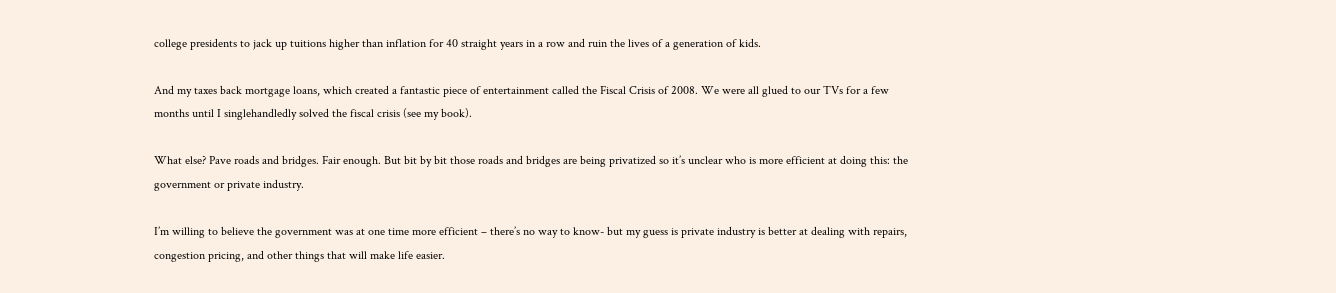college presidents to jack up tuitions higher than inflation for 40 straight years in a row and ruin the lives of a generation of kids.

And my taxes back mortgage loans, which created a fantastic piece of entertainment called the Fiscal Crisis of 2008. We were all glued to our TVs for a few months until I singlehandledly solved the fiscal crisis (see my book).

What else? Pave roads and bridges. Fair enough. But bit by bit those roads and bridges are being privatized so it’s unclear who is more efficient at doing this: the government or private industry.

I’m willing to believe the government was at one time more efficient – there’s no way to know- but my guess is private industry is better at dealing with repairs, congestion pricing, and other things that will make life easier.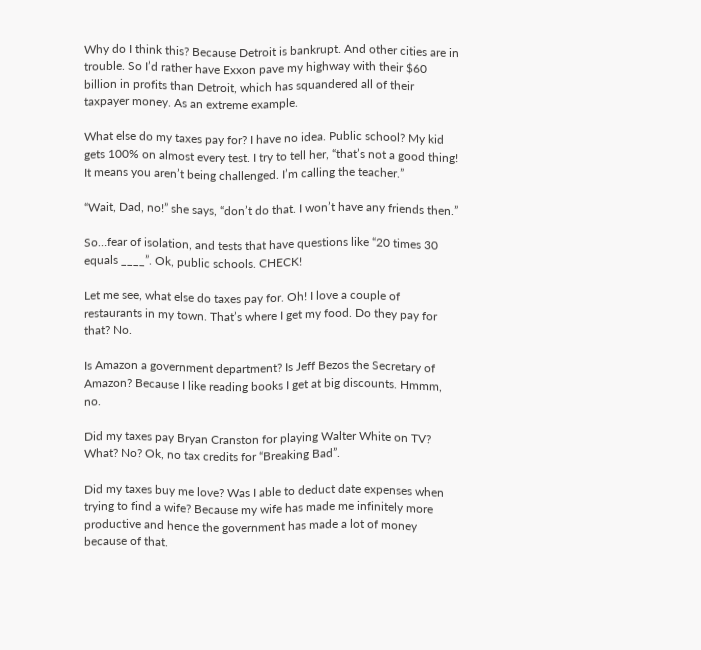Why do I think this? Because Detroit is bankrupt. And other cities are in trouble. So I’d rather have Exxon pave my highway with their $60 billion in profits than Detroit, which has squandered all of their taxpayer money. As an extreme example.

What else do my taxes pay for? I have no idea. Public school? My kid gets 100% on almost every test. I try to tell her, “that’s not a good thing! It means you aren’t being challenged. I’m calling the teacher.”

“Wait, Dad, no!” she says, “don’t do that. I won’t have any friends then.”

So…fear of isolation, and tests that have questions like “20 times 30 equals ____”. Ok, public schools. CHECK!

Let me see, what else do taxes pay for. Oh! I love a couple of restaurants in my town. That’s where I get my food. Do they pay for that? No.

Is Amazon a government department? Is Jeff Bezos the Secretary of Amazon? Because I like reading books I get at big discounts. Hmmm, no.

Did my taxes pay Bryan Cranston for playing Walter White on TV? What? No? Ok, no tax credits for “Breaking Bad”.

Did my taxes buy me love? Was I able to deduct date expenses when trying to find a wife? Because my wife has made me infinitely more productive and hence the government has made a lot of money because of that.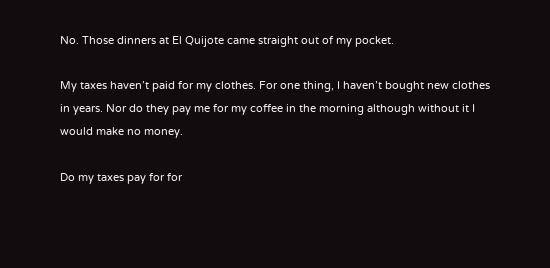No. Those dinners at El Quijote came straight out of my pocket.

My taxes haven’t paid for my clothes. For one thing, I haven’t bought new clothes in years. Nor do they pay me for my coffee in the morning although without it I would make no money.

Do my taxes pay for for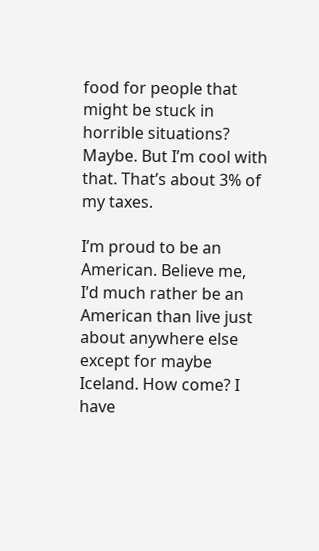food for people that might be stuck in horrible situations? Maybe. But I’m cool with that. That’s about 3% of my taxes.

I’m proud to be an American. Believe me, I’d much rather be an American than live just about anywhere else except for maybe Iceland. How come? I have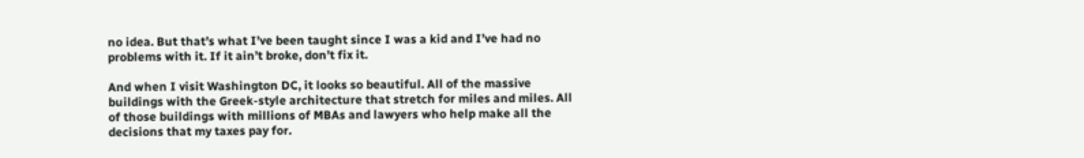no idea. But that’s what I’ve been taught since I was a kid and I’ve had no problems with it. If it ain’t broke, don’t fix it.

And when I visit Washington DC, it looks so beautiful. All of the massive buildings with the Greek-style architecture that stretch for miles and miles. All of those buildings with millions of MBAs and lawyers who help make all the decisions that my taxes pay for.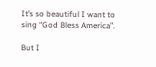It’s so beautiful I want to sing “God Bless America”.

But I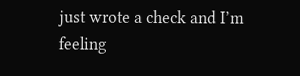just wrote a check and I’m feeling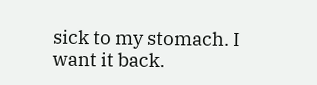sick to my stomach. I want it back.